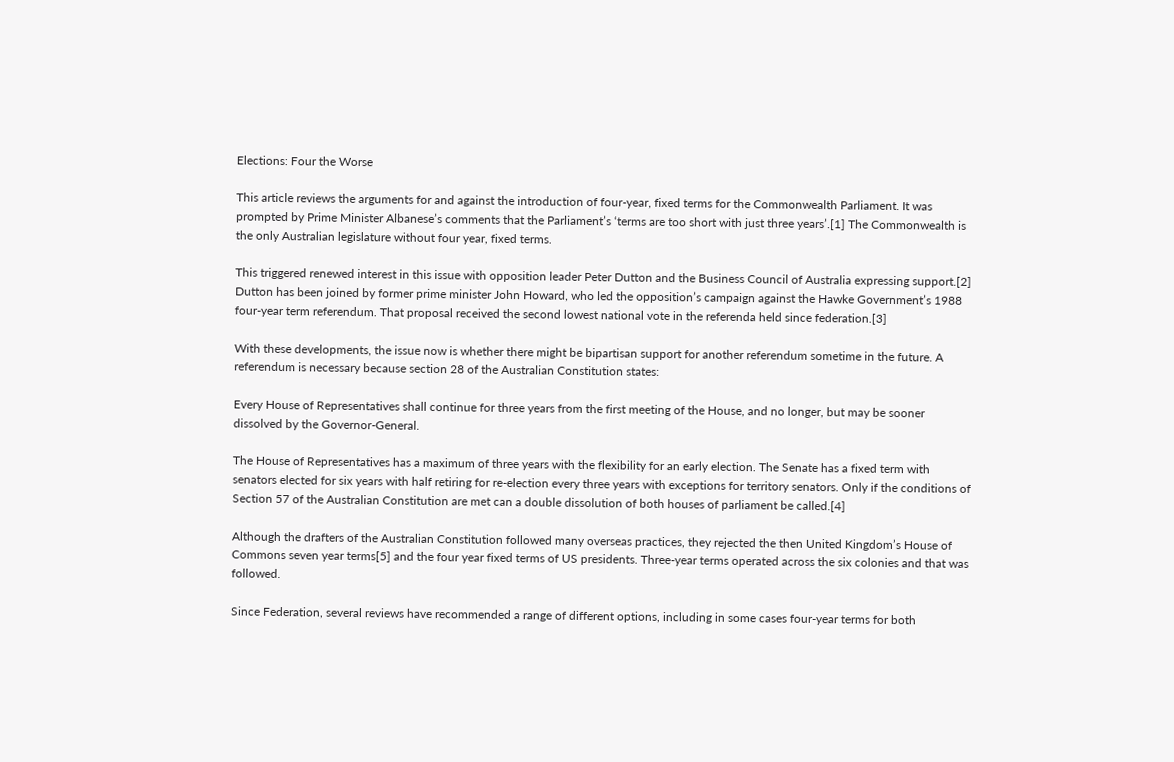Elections: Four the Worse

This article reviews the arguments for and against the introduction of four-year, fixed terms for the Commonwealth Parliament. It was prompted by Prime Minister Albanese’s comments that the Parliament’s ‘terms are too short with just three years’.[1] The Commonwealth is the only Australian legislature without four year, fixed terms.

This triggered renewed interest in this issue with opposition leader Peter Dutton and the Business Council of Australia expressing support.[2] Dutton has been joined by former prime minister John Howard, who led the opposition’s campaign against the Hawke Government’s 1988 four-year term referendum. That proposal received the second lowest national vote in the referenda held since federation.[3]

With these developments, the issue now is whether there might be bipartisan support for another referendum sometime in the future. A referendum is necessary because section 28 of the Australian Constitution states:

Every House of Representatives shall continue for three years from the first meeting of the House, and no longer, but may be sooner dissolved by the Governor-General.

The House of Representatives has a maximum of three years with the flexibility for an early election. The Senate has a fixed term with senators elected for six years with half retiring for re-election every three years with exceptions for territory senators. Only if the conditions of Section 57 of the Australian Constitution are met can a double dissolution of both houses of parliament be called.[4]

Although the drafters of the Australian Constitution followed many overseas practices, they rejected the then United Kingdom’s House of Commons seven year terms[5] and the four year fixed terms of US presidents. Three-year terms operated across the six colonies and that was followed.

Since Federation, several reviews have recommended a range of different options, including in some cases four-year terms for both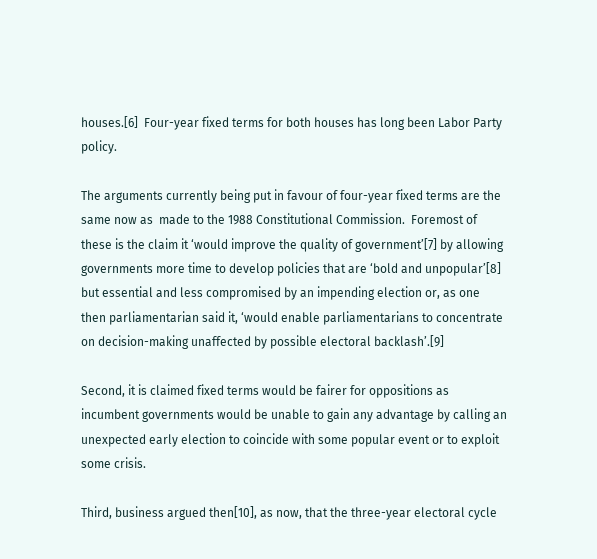houses.[6]  Four-year fixed terms for both houses has long been Labor Party policy.

The arguments currently being put in favour of four-year fixed terms are the same now as  made to the 1988 Constitutional Commission.  Foremost of these is the claim it ‘would improve the quality of government’[7] by allowing governments more time to develop policies that are ‘bold and unpopular’[8] but essential and less compromised by an impending election or, as one then parliamentarian said it, ‘would enable parliamentarians to concentrate on decision-making unaffected by possible electoral backlash’.[9]

Second, it is claimed fixed terms would be fairer for oppositions as incumbent governments would be unable to gain any advantage by calling an unexpected early election to coincide with some popular event or to exploit some crisis.

Third, business argued then[10], as now, that the three-year electoral cycle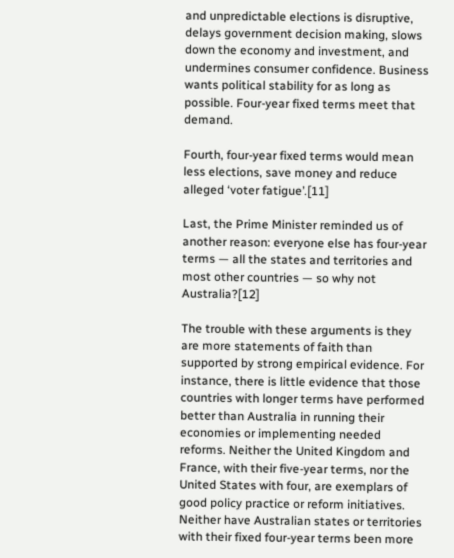and unpredictable elections is disruptive, delays government decision making, slows down the economy and investment, and undermines consumer confidence. Business wants political stability for as long as possible. Four-year fixed terms meet that demand.

Fourth, four-year fixed terms would mean less elections, save money and reduce alleged ‘voter fatigue’.[11]

Last, the Prime Minister reminded us of another reason: everyone else has four-year terms — all the states and territories and most other countries — so why not Australia?[12]

The trouble with these arguments is they are more statements of faith than supported by strong empirical evidence. For instance, there is little evidence that those countries with longer terms have performed better than Australia in running their economies or implementing needed reforms. Neither the United Kingdom and France, with their five-year terms, nor the United States with four, are exemplars of good policy practice or reform initiatives. Neither have Australian states or territories with their fixed four-year terms been more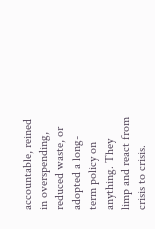accountable, reined in overspending, reduced waste, or adopted a long-term policy on anything. They limp and react from crisis to crisis.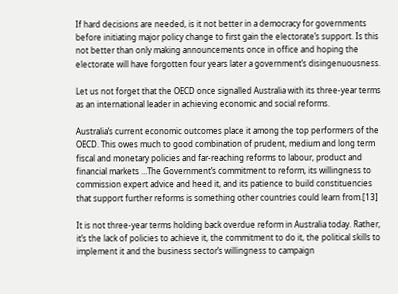If hard decisions are needed, is it not better in a democracy for governments before initiating major policy change to first gain the electorate’s support. Is this not better than only making announcements once in office and hoping the electorate will have forgotten four years later a government’s disingenuousness.

Let us not forget that the OECD once signalled Australia with its three-year terms as an international leader in achieving economic and social reforms.

Australia’s current economic outcomes place it among the top performers of the OECD. This owes much to good combination of prudent, medium and long term fiscal and monetary policies and far-reaching reforms to labour, product and financial markets …The Government’s commitment to reform, its willingness to commission expert advice and heed it, and its patience to build constituencies that support further reforms is something other countries could learn from.[13]

It is not three-year terms holding back overdue reform in Australia today. Rather, it’s the lack of policies to achieve it, the commitment to do it, the political skills to implement it and the business sector’s willingness to campaign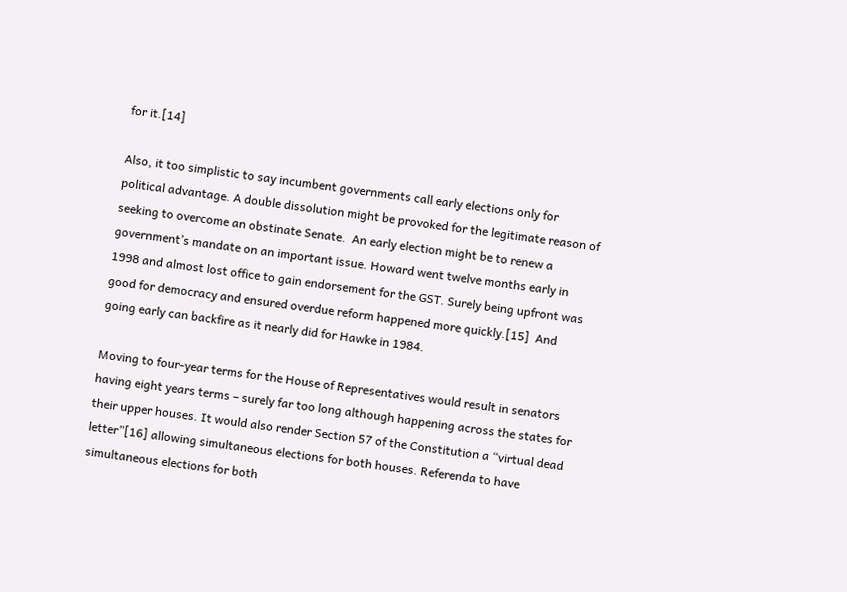for it.[14]

Also, it too simplistic to say incumbent governments call early elections only for political advantage. A double dissolution might be provoked for the legitimate reason of seeking to overcome an obstinate Senate.  An early election might be to renew a government’s mandate on an important issue. Howard went twelve months early in 1998 and almost lost office to gain endorsement for the GST. Surely being upfront was good for democracy and ensured overdue reform happened more quickly.[15]  And going early can backfire as it nearly did for Hawke in 1984.

Moving to four-year terms for the House of Representatives would result in senators having eight years terms – surely far too long although happening across the states for their upper houses. It would also render Section 57 of the Constitution a “virtual dead letter”[16] allowing simultaneous elections for both houses. Referenda to have simultaneous elections for both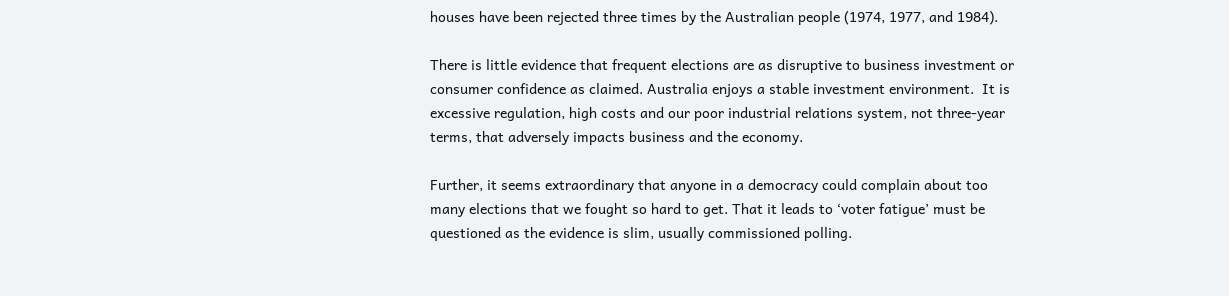houses have been rejected three times by the Australian people (1974, 1977, and 1984).

There is little evidence that frequent elections are as disruptive to business investment or consumer confidence as claimed. Australia enjoys a stable investment environment.  It is excessive regulation, high costs and our poor industrial relations system, not three-year terms, that adversely impacts business and the economy.

Further, it seems extraordinary that anyone in a democracy could complain about too many elections that we fought so hard to get. That it leads to ‘voter fatigue’ must be questioned as the evidence is slim, usually commissioned polling.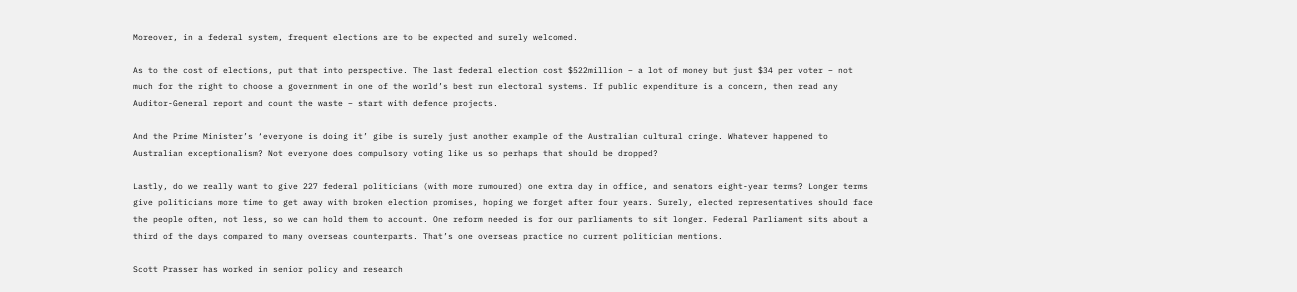Moreover, in a federal system, frequent elections are to be expected and surely welcomed.

As to the cost of elections, put that into perspective. The last federal election cost $522million – a lot of money but just $34 per voter – not much for the right to choose a government in one of the world’s best run electoral systems. If public expenditure is a concern, then read any Auditor-General report and count the waste – start with defence projects.

And the Prime Minister’s ‘everyone is doing it’ gibe is surely just another example of the Australian cultural cringe. Whatever happened to Australian exceptionalism? Not everyone does compulsory voting like us so perhaps that should be dropped?

Lastly, do we really want to give 227 federal politicians (with more rumoured) one extra day in office, and senators eight-year terms? Longer terms give politicians more time to get away with broken election promises, hoping we forget after four years. Surely, elected representatives should face the people often, not less, so we can hold them to account. One reform needed is for our parliaments to sit longer. Federal Parliament sits about a third of the days compared to many overseas counterparts. That’s one overseas practice no current politician mentions.

Scott Prasser has worked in senior policy and research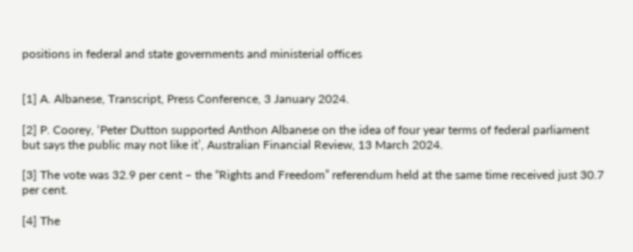positions in federal and state governments and ministerial offices


[1] A. Albanese, Transcript, Press Conference, 3 January 2024.

[2] P. Coorey, ‘Peter Dutton supported Anthon Albanese on the idea of four year terms of federal parliament but says the public may not like it’, Australian Financial Review, 13 March 2024.

[3] The vote was 32.9 per cent – the “Rights and Freedom” referendum held at the same time received just 30.7 per cent.

[4] The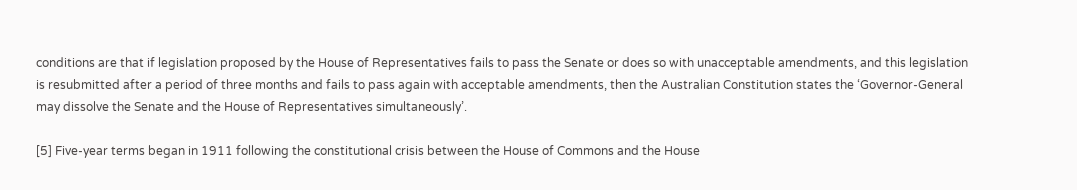conditions are that if legislation proposed by the House of Representatives fails to pass the Senate or does so with unacceptable amendments, and this legislation is resubmitted after a period of three months and fails to pass again with acceptable amendments, then the Australian Constitution states the ‘Governor-General may dissolve the Senate and the House of Representatives simultaneously’.

[5] Five-year terms began in 1911 following the constitutional crisis between the House of Commons and the House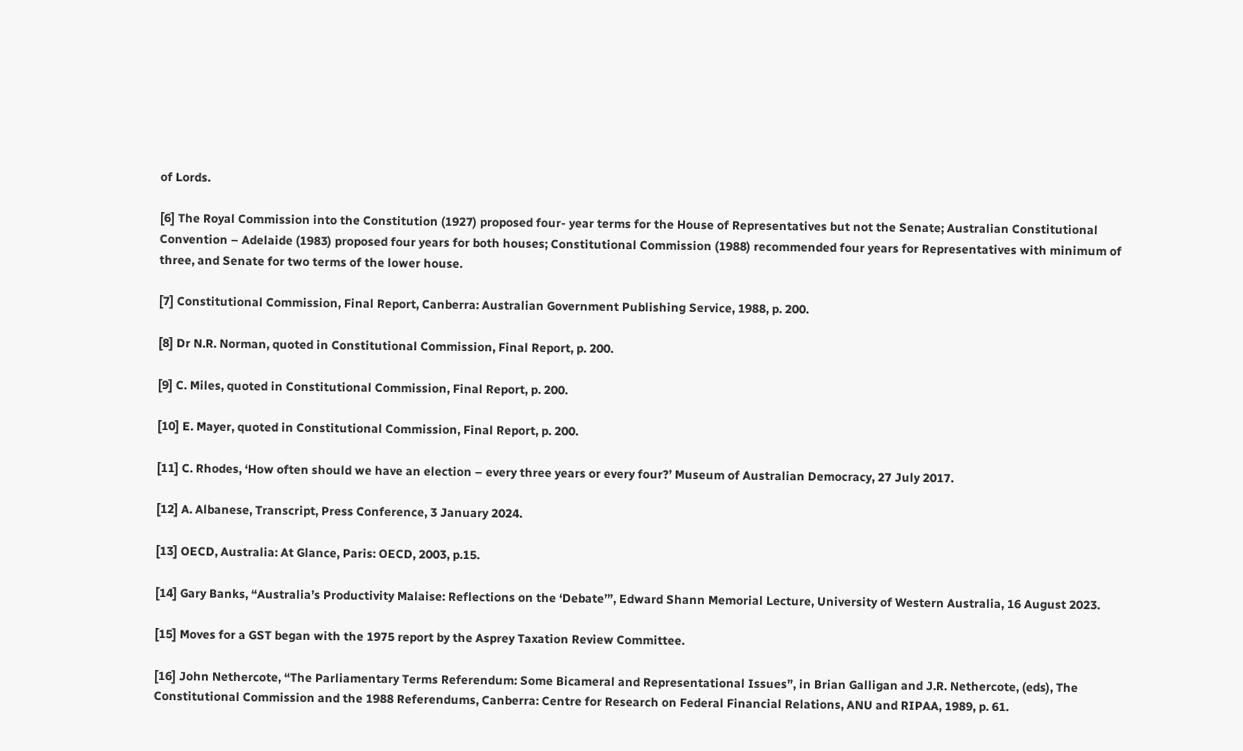of Lords.

[6] The Royal Commission into the Constitution (1927) proposed four- year terms for the House of Representatives but not the Senate; Australian Constitutional Convention – Adelaide (1983) proposed four years for both houses; Constitutional Commission (1988) recommended four years for Representatives with minimum of three, and Senate for two terms of the lower house.

[7] Constitutional Commission, Final Report, Canberra: Australian Government Publishing Service, 1988, p. 200.

[8] Dr N.R. Norman, quoted in Constitutional Commission, Final Report, p. 200.

[9] C. Miles, quoted in Constitutional Commission, Final Report, p. 200.

[10] E. Mayer, quoted in Constitutional Commission, Final Report, p. 200.

[11] C. Rhodes, ‘How often should we have an election – every three years or every four?’ Museum of Australian Democracy, 27 July 2017.

[12] A. Albanese, Transcript, Press Conference, 3 January 2024.

[13] OECD, Australia: At Glance, Paris: OECD, 2003, p.15.

[14] Gary Banks, “Australia’s Productivity Malaise: Reflections on the ‘Debate’”, Edward Shann Memorial Lecture, University of Western Australia, 16 August 2023.

[15] Moves for a GST began with the 1975 report by the Asprey Taxation Review Committee.

[16] John Nethercote, “The Parliamentary Terms Referendum: Some Bicameral and Representational Issues”, in Brian Galligan and J.R. Nethercote, (eds), The Constitutional Commission and the 1988 Referendums, Canberra: Centre for Research on Federal Financial Relations, ANU and RIPAA, 1989, p. 61.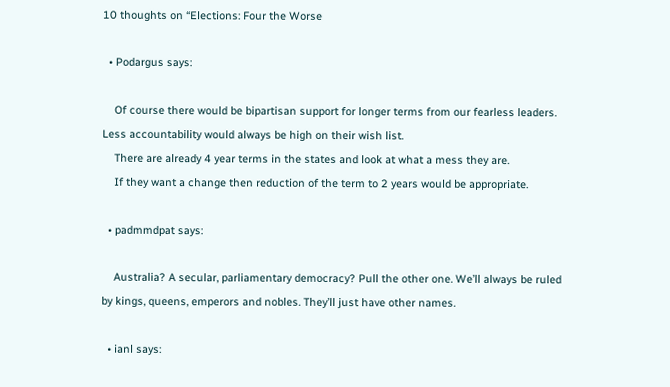10 thoughts on “Elections: Four the Worse

  • Podargus says:

    Of course there would be bipartisan support for longer terms from our fearless leaders. Less accountability would always be high on their wish list.
    There are already 4 year terms in the states and look at what a mess they are.
    If they want a change then reduction of the term to 2 years would be appropriate.

  • padmmdpat says:

    Australia? A secular, parliamentary democracy? Pull the other one. We’ll always be ruled by kings, queens, emperors and nobles. They’ll just have other names.

  • ianl says: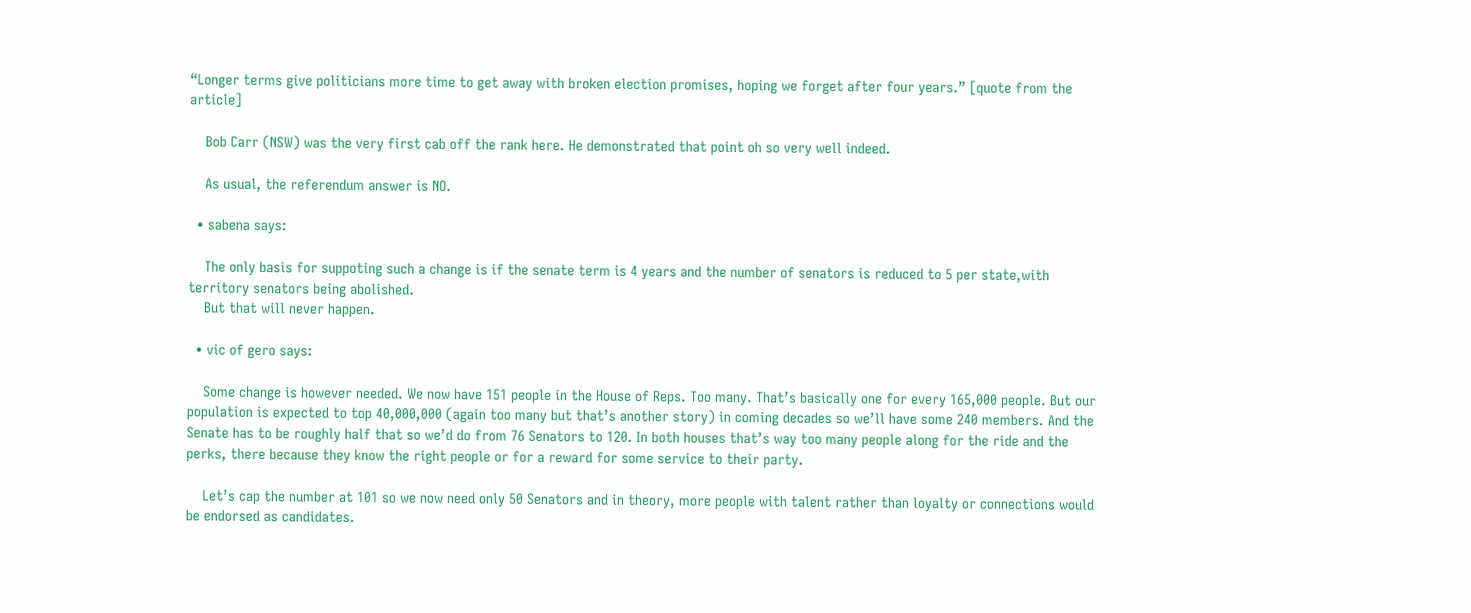“Longer terms give politicians more time to get away with broken election promises, hoping we forget after four years.” [quote from the article]

    Bob Carr (NSW) was the very first cab off the rank here. He demonstrated that point oh so very well indeed.

    As usual, the referendum answer is NO.

  • sabena says:

    The only basis for suppoting such a change is if the senate term is 4 years and the number of senators is reduced to 5 per state,with territory senators being abolished.
    But that will never happen.

  • vic of gero says:

    Some change is however needed. We now have 151 people in the House of Reps. Too many. That’s basically one for every 165,000 people. But our population is expected to top 40,000,000 (again too many but that’s another story) in coming decades so we’ll have some 240 members. And the Senate has to be roughly half that so we’d do from 76 Senators to 120. In both houses that’s way too many people along for the ride and the perks, there because they know the right people or for a reward for some service to their party.

    Let’s cap the number at 101 so we now need only 50 Senators and in theory, more people with talent rather than loyalty or connections would be endorsed as candidates.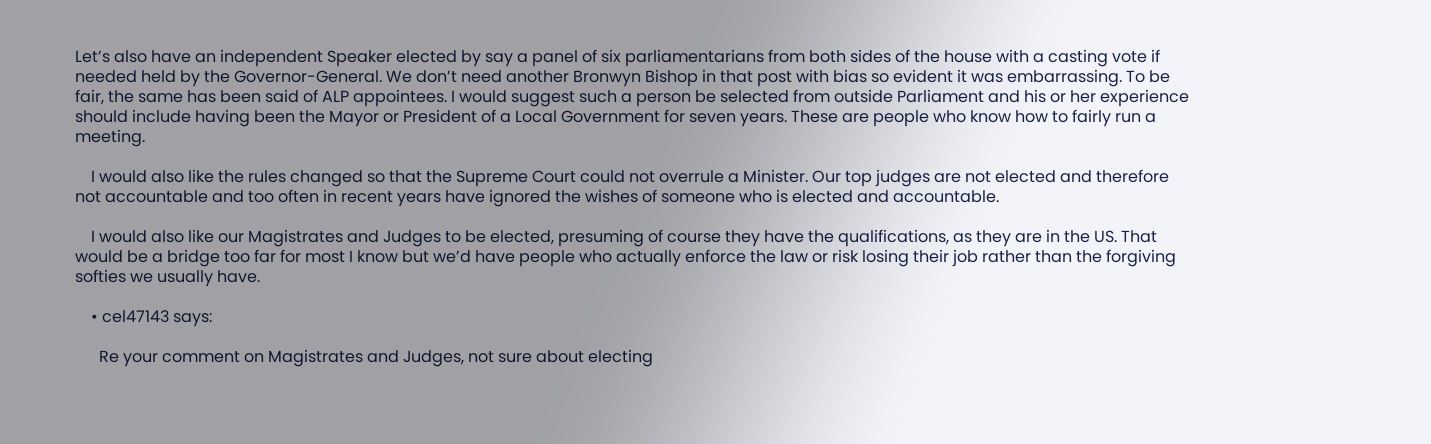Let’s also have an independent Speaker elected by say a panel of six parliamentarians from both sides of the house with a casting vote if needed held by the Governor-General. We don’t need another Bronwyn Bishop in that post with bias so evident it was embarrassing. To be fair, the same has been said of ALP appointees. I would suggest such a person be selected from outside Parliament and his or her experience should include having been the Mayor or President of a Local Government for seven years. These are people who know how to fairly run a meeting.

    I would also like the rules changed so that the Supreme Court could not overrule a Minister. Our top judges are not elected and therefore not accountable and too often in recent years have ignored the wishes of someone who is elected and accountable.

    I would also like our Magistrates and Judges to be elected, presuming of course they have the qualifications, as they are in the US. That would be a bridge too far for most I know but we’d have people who actually enforce the law or risk losing their job rather than the forgiving softies we usually have.

    • cel47143 says:

      Re your comment on Magistrates and Judges, not sure about electing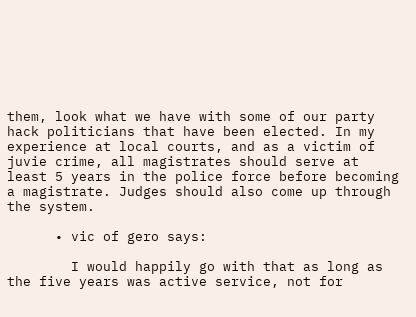them, look what we have with some of our party hack politicians that have been elected. In my experience at local courts, and as a victim of juvie crime, all magistrates should serve at least 5 years in the police force before becoming a magistrate. Judges should also come up through the system.

      • vic of gero says:

        I would happily go with that as long as the five years was active service, not for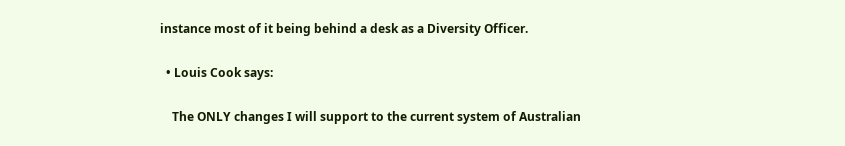instance most of it being behind a desk as a Diversity Officer.

  • Louis Cook says:

    The ONLY changes I will support to the current system of Australian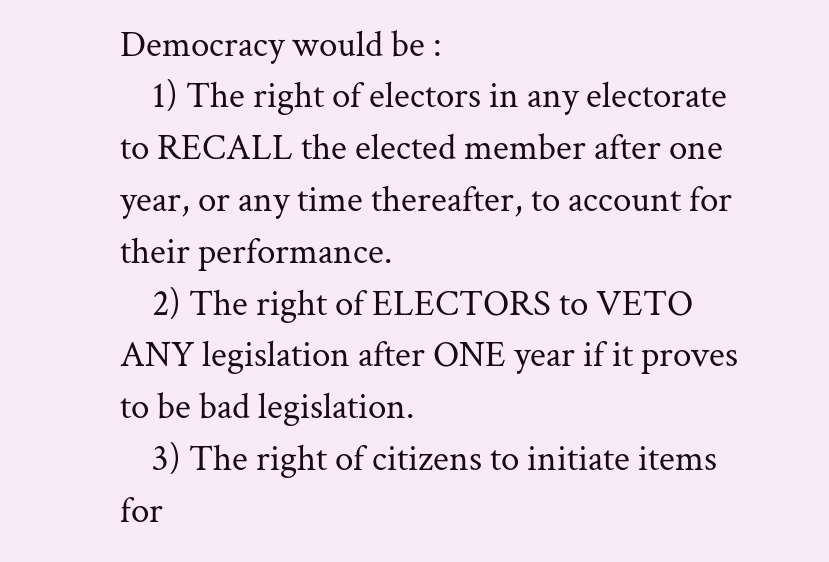Democracy would be :
    1) The right of electors in any electorate to RECALL the elected member after one year, or any time thereafter, to account for their performance.
    2) The right of ELECTORS to VETO ANY legislation after ONE year if it proves to be bad legislation.
    3) The right of citizens to initiate items for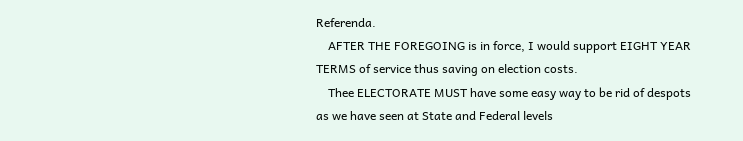Referenda.
    AFTER THE FOREGOING is in force, I would support EIGHT YEAR TERMS of service thus saving on election costs.
    Thee ELECTORATE MUST have some easy way to be rid of despots as we have seen at State and Federal levels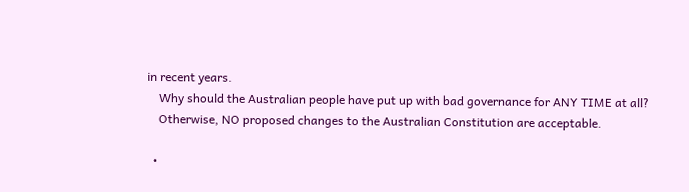in recent years.
    Why should the Australian people have put up with bad governance for ANY TIME at all?
    Otherwise, NO proposed changes to the Australian Constitution are acceptable.

  •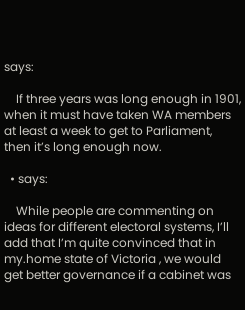says:

    If three years was long enough in 1901, when it must have taken WA members at least a week to get to Parliament, then it’s long enough now.

  • says:

    While people are commenting on ideas for different electoral systems, I’ll add that I’m quite convinced that in my.home state of Victoria , we would get better governance if a cabinet was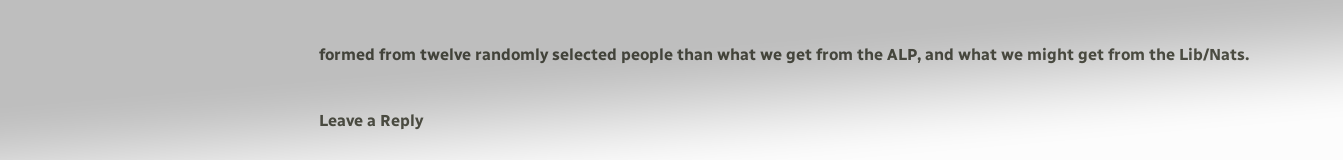formed from twelve randomly selected people than what we get from the ALP, and what we might get from the Lib/Nats.

Leave a Reply